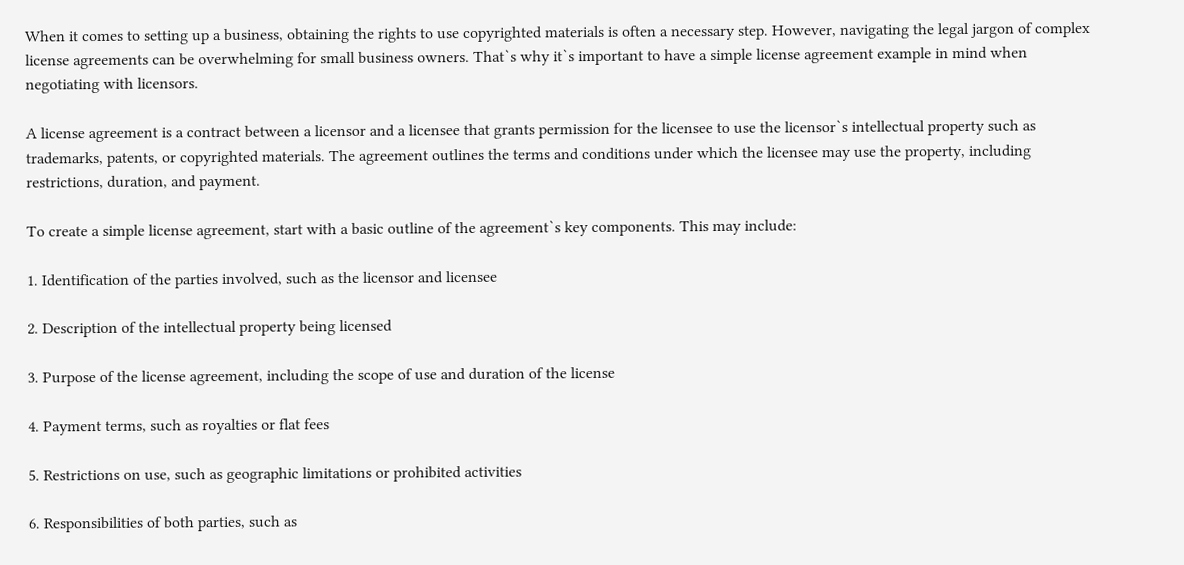When it comes to setting up a business, obtaining the rights to use copyrighted materials is often a necessary step. However, navigating the legal jargon of complex license agreements can be overwhelming for small business owners. That`s why it`s important to have a simple license agreement example in mind when negotiating with licensors.

A license agreement is a contract between a licensor and a licensee that grants permission for the licensee to use the licensor`s intellectual property such as trademarks, patents, or copyrighted materials. The agreement outlines the terms and conditions under which the licensee may use the property, including restrictions, duration, and payment.

To create a simple license agreement, start with a basic outline of the agreement`s key components. This may include:

1. Identification of the parties involved, such as the licensor and licensee

2. Description of the intellectual property being licensed

3. Purpose of the license agreement, including the scope of use and duration of the license

4. Payment terms, such as royalties or flat fees

5. Restrictions on use, such as geographic limitations or prohibited activities

6. Responsibilities of both parties, such as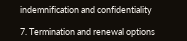indemnification and confidentiality

7. Termination and renewal options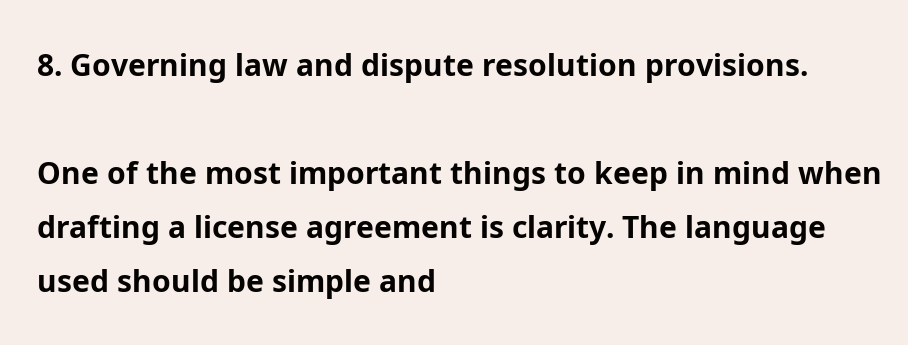8. Governing law and dispute resolution provisions.

One of the most important things to keep in mind when drafting a license agreement is clarity. The language used should be simple and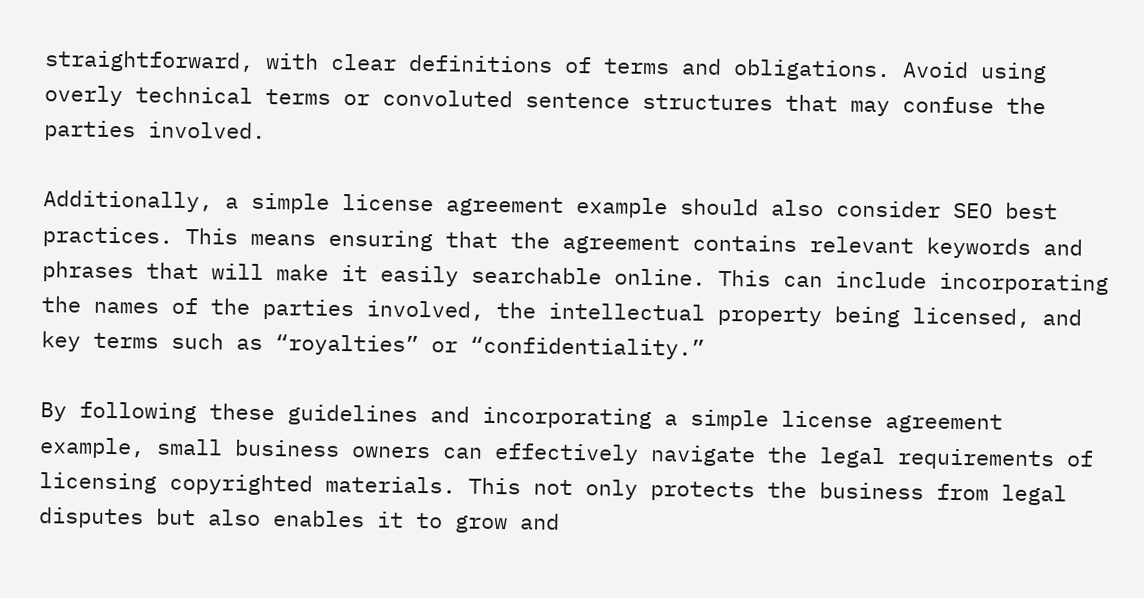straightforward, with clear definitions of terms and obligations. Avoid using overly technical terms or convoluted sentence structures that may confuse the parties involved.

Additionally, a simple license agreement example should also consider SEO best practices. This means ensuring that the agreement contains relevant keywords and phrases that will make it easily searchable online. This can include incorporating the names of the parties involved, the intellectual property being licensed, and key terms such as “royalties” or “confidentiality.”

By following these guidelines and incorporating a simple license agreement example, small business owners can effectively navigate the legal requirements of licensing copyrighted materials. This not only protects the business from legal disputes but also enables it to grow and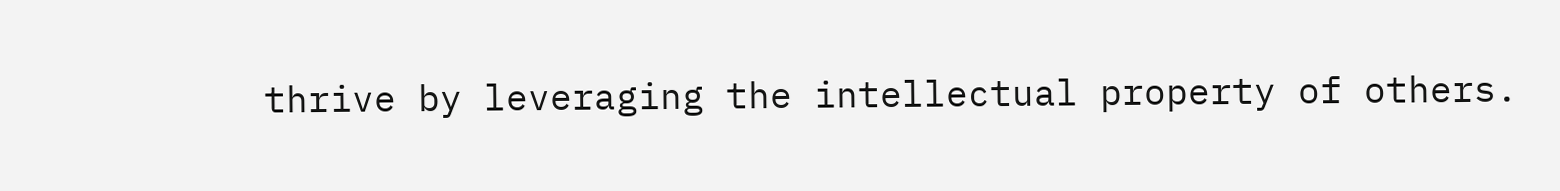thrive by leveraging the intellectual property of others.